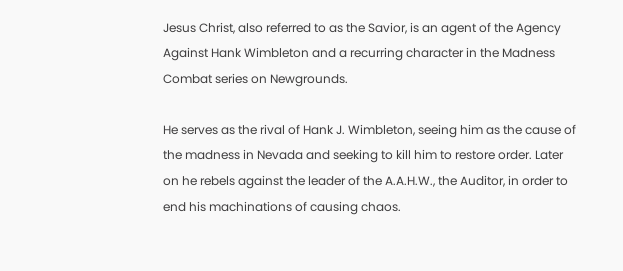Jesus Christ, also referred to as the Savior, is an agent of the Agency Against Hank Wimbleton and a recurring character in the Madness Combat series on Newgrounds.

He serves as the rival of Hank J. Wimbleton, seeing him as the cause of the madness in Nevada and seeking to kill him to restore order. Later on he rebels against the leader of the A.A.H.W., the Auditor, in order to end his machinations of causing chaos.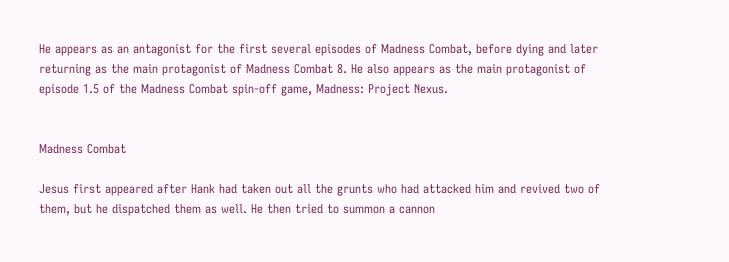He appears as an antagonist for the first several episodes of Madness Combat, before dying and later returning as the main protagonist of Madness Combat 8. He also appears as the main protagonist of episode 1.5 of the Madness Combat spin-off game, Madness: Project Nexus.


Madness Combat

Jesus first appeared after Hank had taken out all the grunts who had attacked him and revived two of them, but he dispatched them as well. He then tried to summon a cannon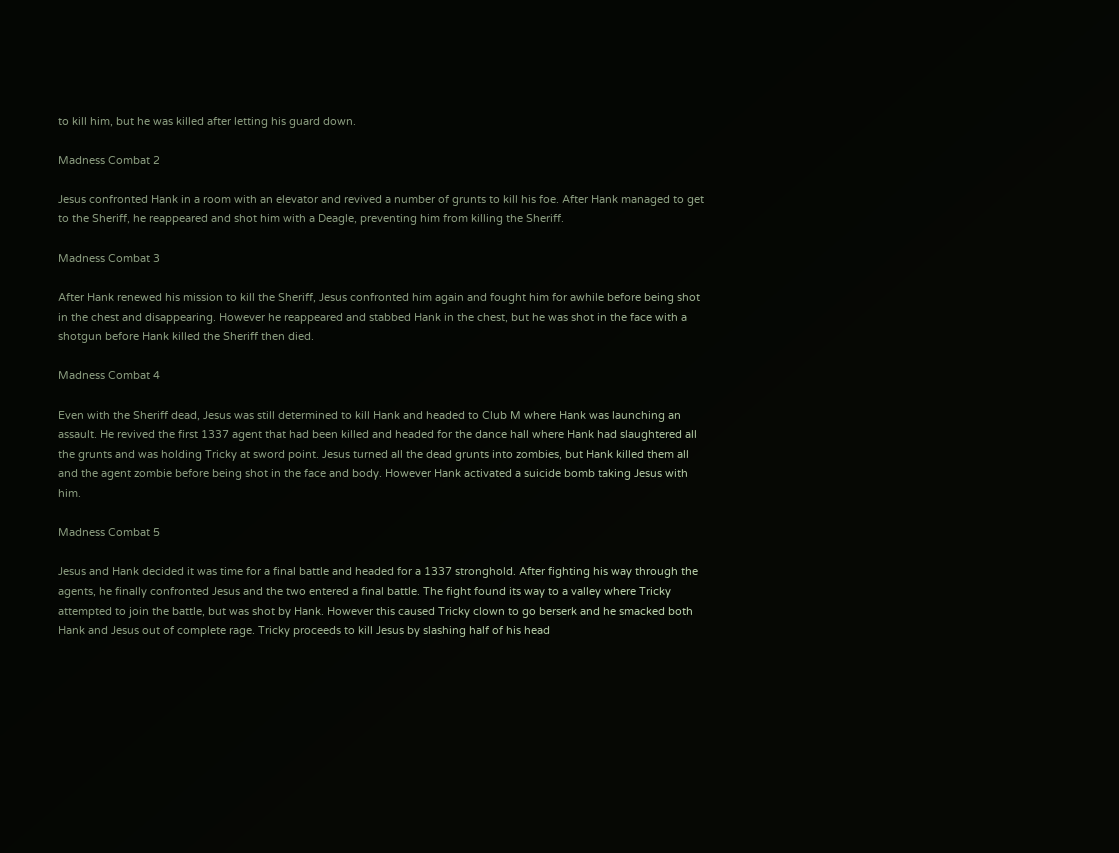to kill him, but he was killed after letting his guard down.

Madness Combat 2

Jesus confronted Hank in a room with an elevator and revived a number of grunts to kill his foe. After Hank managed to get to the Sheriff, he reappeared and shot him with a Deagle, preventing him from killing the Sheriff.

Madness Combat 3

After Hank renewed his mission to kill the Sheriff, Jesus confronted him again and fought him for awhile before being shot in the chest and disappearing. However he reappeared and stabbed Hank in the chest, but he was shot in the face with a shotgun before Hank killed the Sheriff then died.

Madness Combat 4

Even with the Sheriff dead, Jesus was still determined to kill Hank and headed to Club M where Hank was launching an assault. He revived the first 1337 agent that had been killed and headed for the dance hall where Hank had slaughtered all the grunts and was holding Tricky at sword point. Jesus turned all the dead grunts into zombies, but Hank killed them all and the agent zombie before being shot in the face and body. However Hank activated a suicide bomb taking Jesus with him.

Madness Combat 5

Jesus and Hank decided it was time for a final battle and headed for a 1337 stronghold. After fighting his way through the agents, he finally confronted Jesus and the two entered a final battle. The fight found its way to a valley where Tricky attempted to join the battle, but was shot by Hank. However this caused Tricky clown to go berserk and he smacked both Hank and Jesus out of complete rage. Tricky proceeds to kill Jesus by slashing half of his head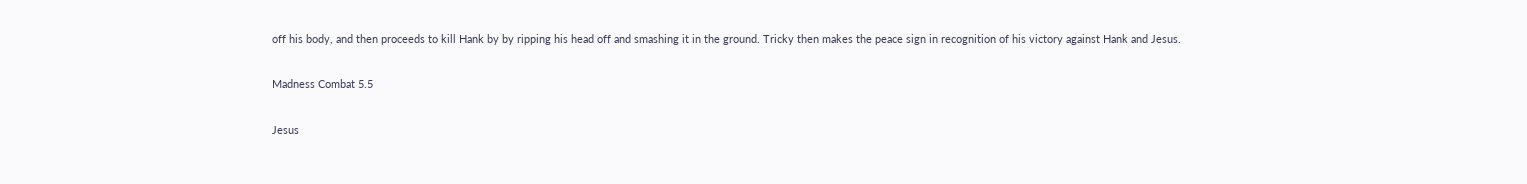off his body, and then proceeds to kill Hank by by ripping his head off and smashing it in the ground. Tricky then makes the peace sign in recognition of his victory against Hank and Jesus.

Madness Combat 5.5

Jesus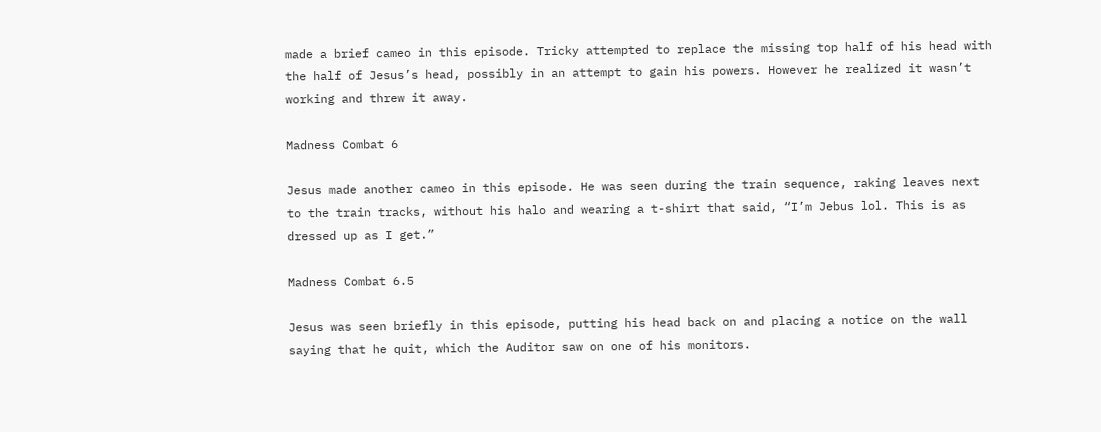made a brief cameo in this episode. Tricky attempted to replace the missing top half of his head with the half of Jesus’s head, possibly in an attempt to gain his powers. However he realized it wasn’t working and threw it away.

Madness Combat 6

Jesus made another cameo in this episode. He was seen during the train sequence, raking leaves next to the train tracks, without his halo and wearing a t-shirt that said, “I’m Jebus lol. This is as dressed up as I get.”

Madness Combat 6.5

Jesus was seen briefly in this episode, putting his head back on and placing a notice on the wall saying that he quit, which the Auditor saw on one of his monitors.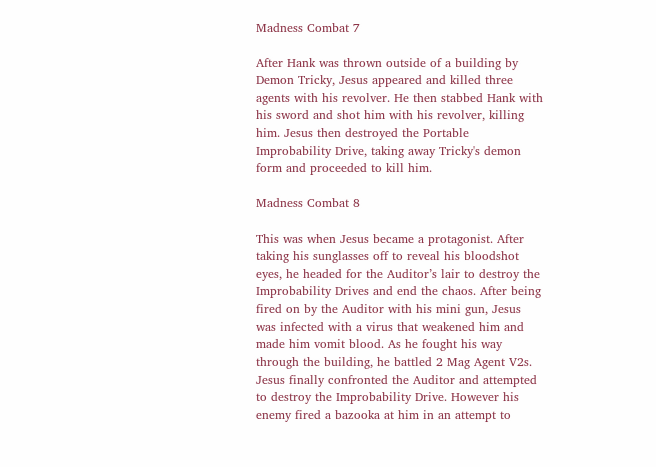Madness Combat 7

After Hank was thrown outside of a building by Demon Tricky, Jesus appeared and killed three agents with his revolver. He then stabbed Hank with his sword and shot him with his revolver, killing him. Jesus then destroyed the Portable Improbability Drive, taking away Tricky's demon form and proceeded to kill him.

Madness Combat 8

This was when Jesus became a protagonist. After taking his sunglasses off to reveal his bloodshot eyes, he headed for the Auditor’s lair to destroy the Improbability Drives and end the chaos. After being fired on by the Auditor with his mini gun, Jesus was infected with a virus that weakened him and made him vomit blood. As he fought his way through the building, he battled 2 Mag Agent V2s. Jesus finally confronted the Auditor and attempted to destroy the Improbability Drive. However his enemy fired a bazooka at him in an attempt to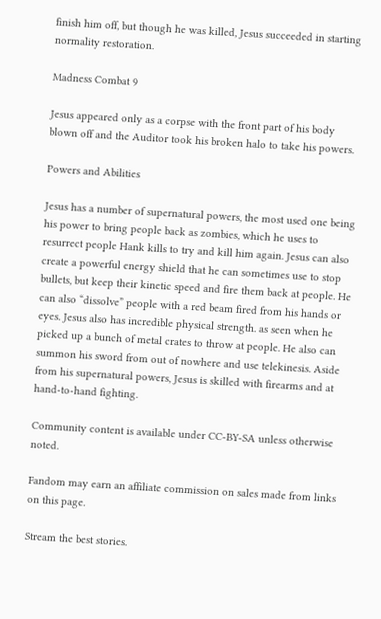finish him off, but though he was killed, Jesus succeeded in starting normality restoration.

Madness Combat 9

Jesus appeared only as a corpse with the front part of his body blown off and the Auditor took his broken halo to take his powers.

Powers and Abilities

Jesus has a number of supernatural powers, the most used one being his power to bring people back as zombies, which he uses to resurrect people Hank kills to try and kill him again. Jesus can also create a powerful energy shield that he can sometimes use to stop bullets, but keep their kinetic speed and fire them back at people. He can also “dissolve” people with a red beam fired from his hands or eyes. Jesus also has incredible physical strength. as seen when he picked up a bunch of metal crates to throw at people. He also can summon his sword from out of nowhere and use telekinesis. Aside from his supernatural powers, Jesus is skilled with firearms and at hand-to-hand fighting.

Community content is available under CC-BY-SA unless otherwise noted.

Fandom may earn an affiliate commission on sales made from links on this page.

Stream the best stories.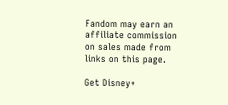Fandom may earn an affiliate commission on sales made from links on this page.

Get Disney+